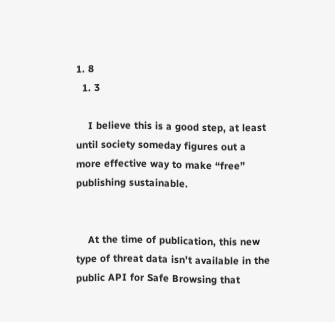1. 8
  1. 3

    I believe this is a good step, at least until society someday figures out a more effective way to make “free” publishing sustainable.


    At the time of publication, this new type of threat data isn’t available in the public API for Safe Browsing that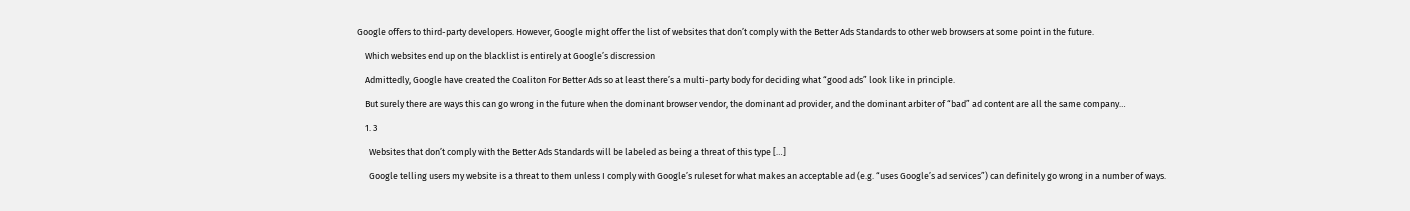Google offers to third-party developers. However, Google might offer the list of websites that don’t comply with the Better Ads Standards to other web browsers at some point in the future.

    Which websites end up on the blacklist is entirely at Google’s discression

    Admittedly, Google have created the Coaliton For Better Ads so at least there’s a multi-party body for deciding what “good ads” look like in principle.

    But surely there are ways this can go wrong in the future when the dominant browser vendor, the dominant ad provider, and the dominant arbiter of “bad” ad content are all the same company…

    1. 3

      Websites that don’t comply with the Better Ads Standards will be labeled as being a threat of this type […]

      Google telling users my website is a threat to them unless I comply with Google’s ruleset for what makes an acceptable ad (e.g. “uses Google’s ad services”) can definitely go wrong in a number of ways.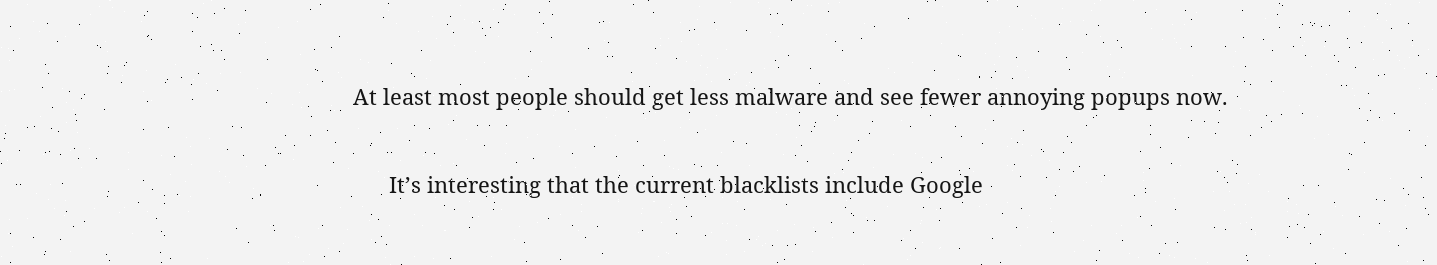At least most people should get less malware and see fewer annoying popups now.

      It’s interesting that the current blacklists include Google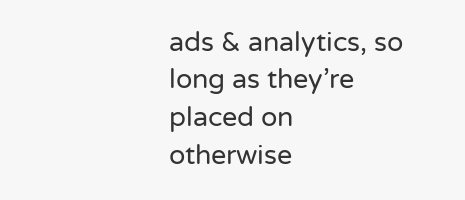ads & analytics, so long as they’re placed on otherwise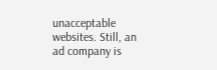unacceptable websites. Still, an ad company is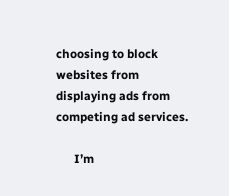choosing to block websites from displaying ads from competing ad services.

      I’m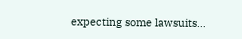expecting some lawsuits…